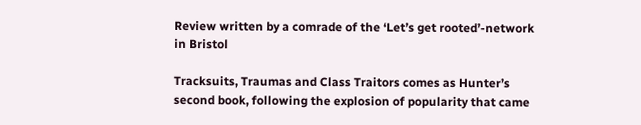Review written by a comrade of the ‘Let’s get rooted’-network in Bristol

Tracksuits, Traumas and Class Traitors comes as Hunter’s second book, following the explosion of popularity that came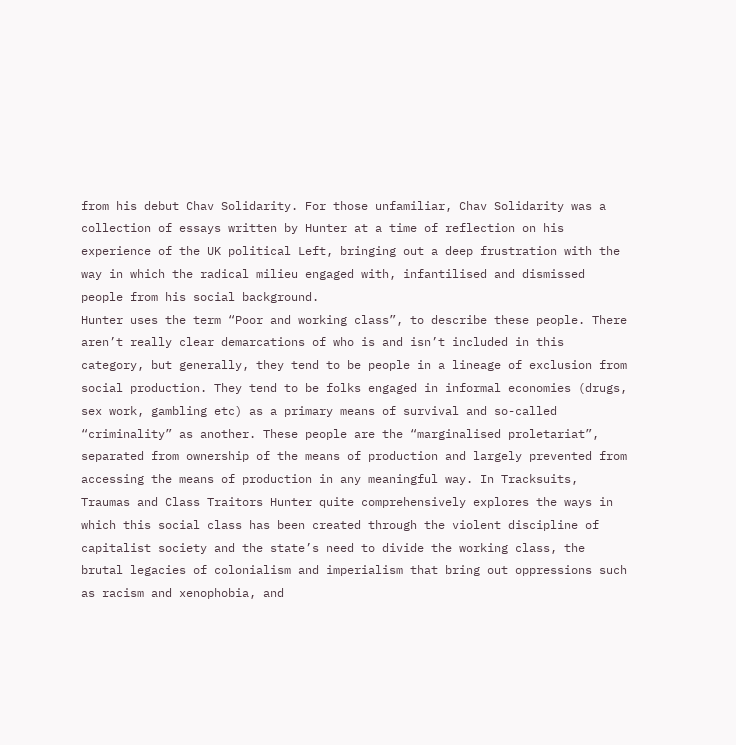from his debut Chav Solidarity. For those unfamiliar, Chav Solidarity was a collection of essays written by Hunter at a time of reflection on his experience of the UK political Left, bringing out a deep frustration with the way in which the radical milieu engaged with, infantilised and dismissed people from his social background.
Hunter uses the term “Poor and working class”, to describe these people. There aren’t really clear demarcations of who is and isn’t included in this category, but generally, they tend to be people in a lineage of exclusion from social production. They tend to be folks engaged in informal economies (drugs, sex work, gambling etc) as a primary means of survival and so-called “criminality” as another. These people are the “marginalised proletariat”, separated from ownership of the means of production and largely prevented from accessing the means of production in any meaningful way. In Tracksuits, Traumas and Class Traitors Hunter quite comprehensively explores the ways in which this social class has been created through the violent discipline of capitalist society and the state’s need to divide the working class, the brutal legacies of colonialism and imperialism that bring out oppressions such as racism and xenophobia, and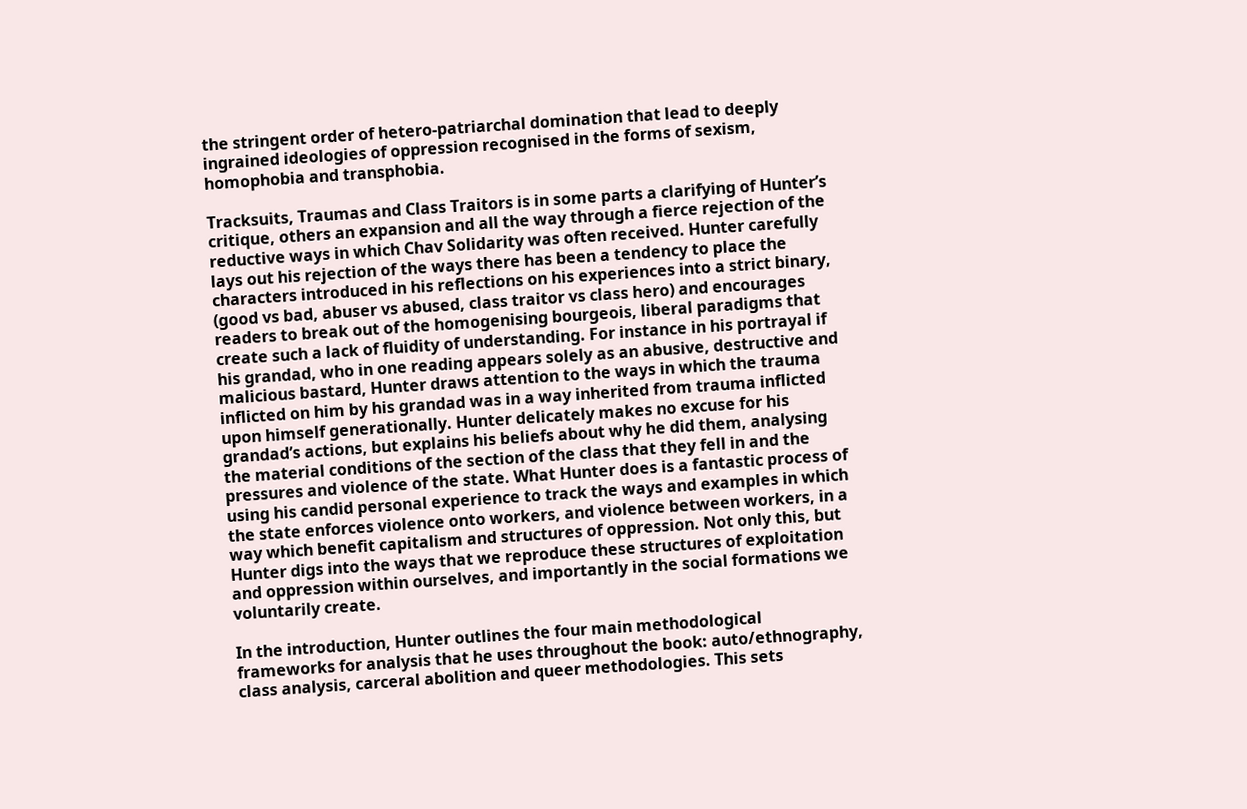the stringent order of hetero-patriarchal domination that lead to deeply ingrained ideologies of oppression recognised in the forms of sexism, homophobia and transphobia.

Tracksuits, Traumas and Class Traitors is in some parts a clarifying of Hunter’s critique, others an expansion and all the way through a fierce rejection of the reductive ways in which Chav Solidarity was often received. Hunter carefully lays out his rejection of the ways there has been a tendency to place the characters introduced in his reflections on his experiences into a strict binary, (good vs bad, abuser vs abused, class traitor vs class hero) and encourages readers to break out of the homogenising bourgeois, liberal paradigms that create such a lack of fluidity of understanding. For instance in his portrayal if his grandad, who in one reading appears solely as an abusive, destructive and malicious bastard, Hunter draws attention to the ways in which the trauma inflicted on him by his grandad was in a way inherited from trauma inflicted upon himself generationally. Hunter delicately makes no excuse for his grandad’s actions, but explains his beliefs about why he did them, analysing the material conditions of the section of the class that they fell in and the pressures and violence of the state. What Hunter does is a fantastic process of using his candid personal experience to track the ways and examples in which the state enforces violence onto workers, and violence between workers, in a way which benefit capitalism and structures of oppression. Not only this, but Hunter digs into the ways that we reproduce these structures of exploitation and oppression within ourselves, and importantly in the social formations we voluntarily create.

In the introduction, Hunter outlines the four main methodological frameworks for analysis that he uses throughout the book: auto/ethnography, class analysis, carceral abolition and queer methodologies. This sets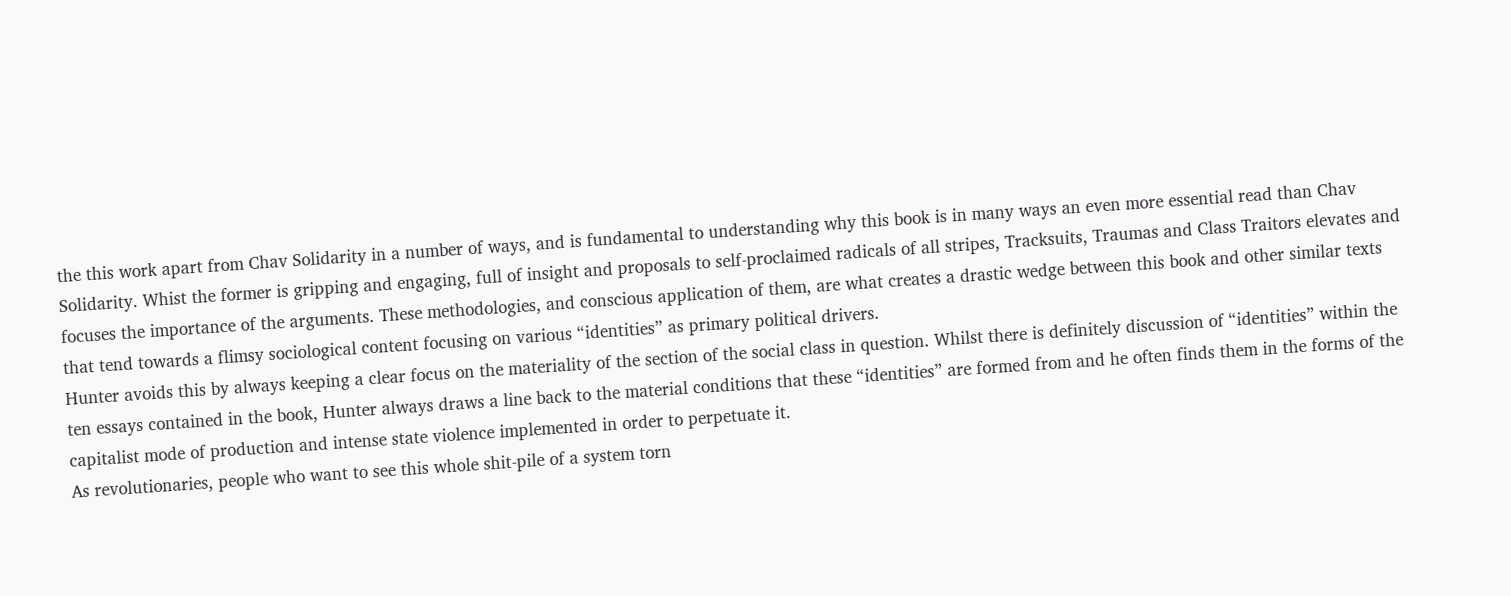the this work apart from Chav Solidarity in a number of ways, and is fundamental to understanding why this book is in many ways an even more essential read than Chav Solidarity. Whist the former is gripping and engaging, full of insight and proposals to self-proclaimed radicals of all stripes, Tracksuits, Traumas and Class Traitors elevates and focuses the importance of the arguments. These methodologies, and conscious application of them, are what creates a drastic wedge between this book and other similar texts that tend towards a flimsy sociological content focusing on various “identities” as primary political drivers.
Hunter avoids this by always keeping a clear focus on the materiality of the section of the social class in question. Whilst there is definitely discussion of “identities” within the ten essays contained in the book, Hunter always draws a line back to the material conditions that these “identities” are formed from and he often finds them in the forms of the capitalist mode of production and intense state violence implemented in order to perpetuate it.
As revolutionaries, people who want to see this whole shit-pile of a system torn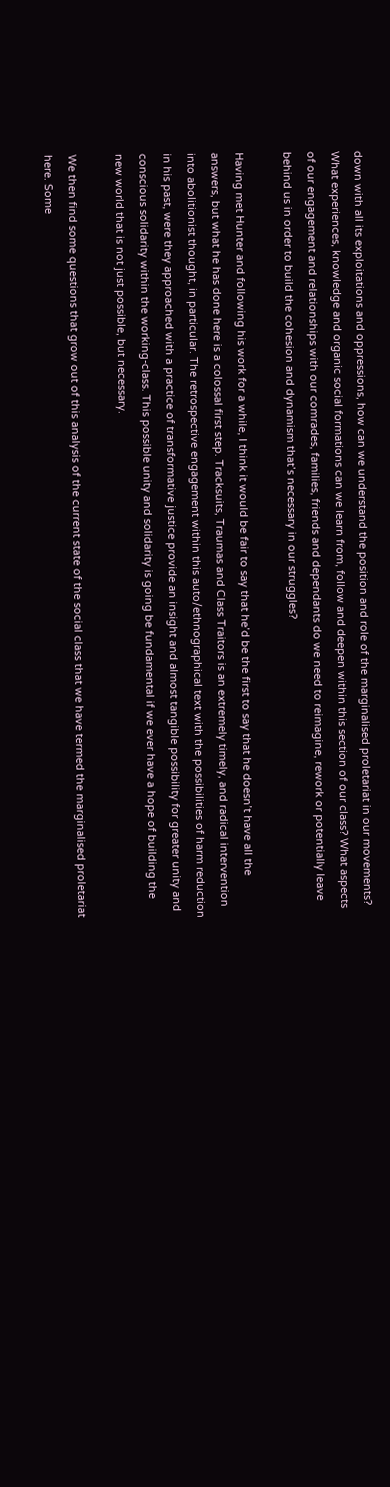down with all its exploitations and oppressions, how can we understand the position and role of the marginalised proletariat in our movements? What experiences, knowledge and organic social formations can we learn from, follow and deepen within this section of our class? What aspects of our engagement and relationships with our comrades, families, friends and dependants do we need to reimagine, rework or potentially leave behind us in order to build the cohesion and dynamism that’s necessary in our struggles?

Having met Hunter and following his work for a while, I think it would be fair to say that he’d be the first to say that he doesn’t have all the answers, but what he has done here is a colossal first step. Tracksuits, Traumas and Class Traitors is an extremely timely, and radical intervention into abolitionist thought, in particular. The retrospective engagement within this auto/ethnographical text with the possibilities of harm reduction in his past, were they approached with a practice of transformative justice provide an insight and almost tangible possibility for greater unity and conscious solidarity within the working-class. This possible unity and solidarity is going be fundamental if we ever have a hope of building the new world that is not just possible, but necessary.

We then find some questions that grow out of this analysis of the current state of the social class that we have termed the marginalised proletariat here. Some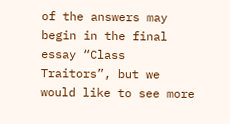of the answers may begin in the final essay “Class Traitors”, but we would like to see more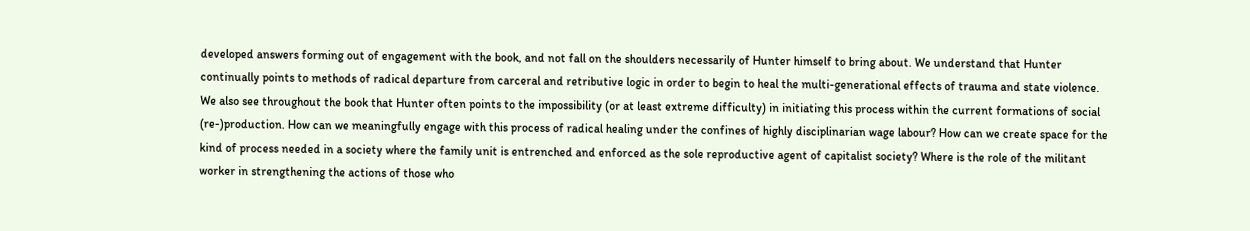developed answers forming out of engagement with the book, and not fall on the shoulders necessarily of Hunter himself to bring about. We understand that Hunter continually points to methods of radical departure from carceral and retributive logic in order to begin to heal the multi-generational effects of trauma and state violence. We also see throughout the book that Hunter often points to the impossibility (or at least extreme difficulty) in initiating this process within the current formations of social (re-)production. How can we meaningfully engage with this process of radical healing under the confines of highly disciplinarian wage labour? How can we create space for the kind of process needed in a society where the family unit is entrenched and enforced as the sole reproductive agent of capitalist society? Where is the role of the militant worker in strengthening the actions of those who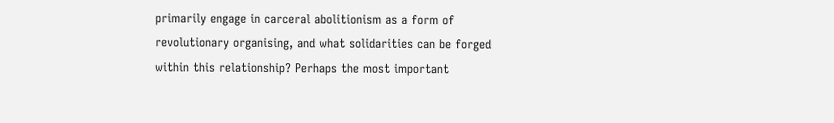primarily engage in carceral abolitionism as a form of revolutionary organising, and what solidarities can be forged within this relationship? Perhaps the most important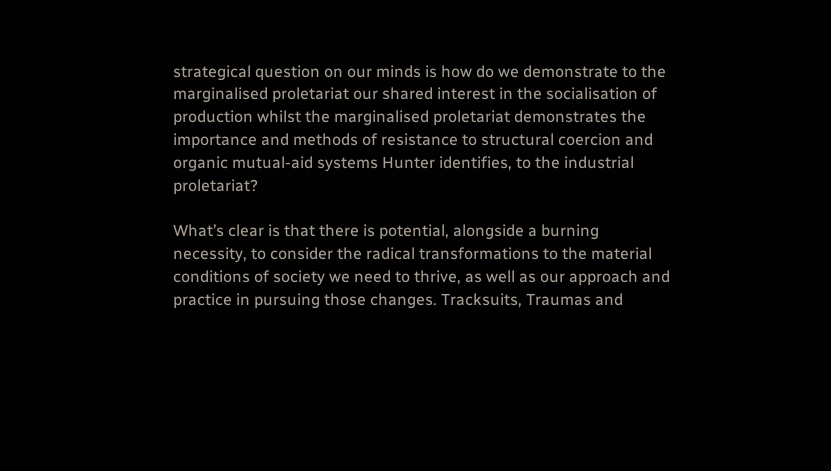strategical question on our minds is how do we demonstrate to the marginalised proletariat our shared interest in the socialisation of production whilst the marginalised proletariat demonstrates the importance and methods of resistance to structural coercion and organic mutual-aid systems Hunter identifies, to the industrial proletariat?

What’s clear is that there is potential, alongside a burning necessity, to consider the radical transformations to the material conditions of society we need to thrive, as well as our approach and practice in pursuing those changes. Tracksuits, Traumas and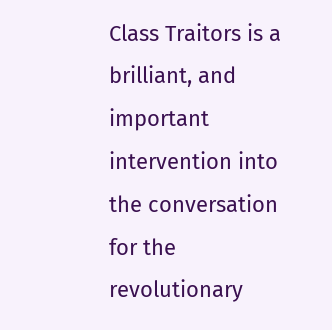Class Traitors is a brilliant, and important intervention into the conversation for the revolutionary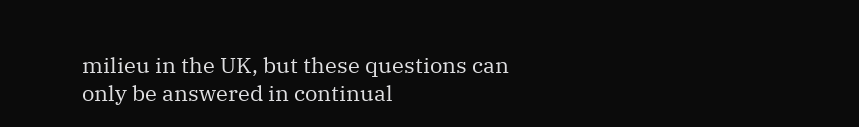milieu in the UK, but these questions can only be answered in continual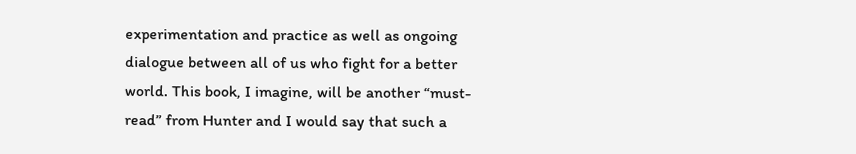experimentation and practice as well as ongoing dialogue between all of us who fight for a better world. This book, I imagine, will be another “must-read” from Hunter and I would say that such a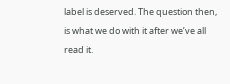label is deserved. The question then, is what we do with it after we’ve all read it.